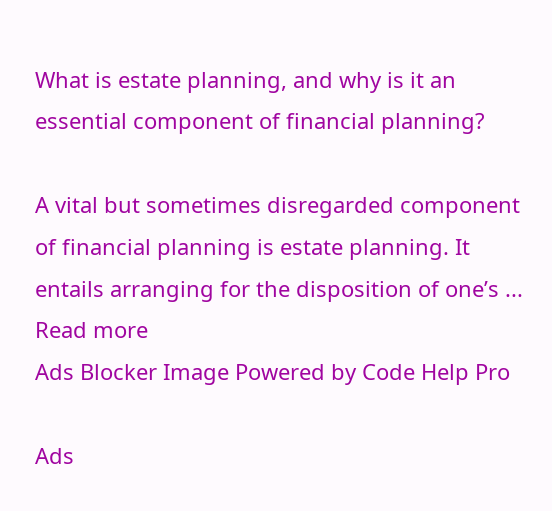What is estate planning, and why is it an essential component of financial planning?

A vital but sometimes disregarded component of financial planning is estate planning. It entails arranging for the disposition of one’s ...
Read more
Ads Blocker Image Powered by Code Help Pro

Ads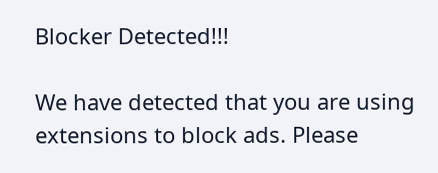Blocker Detected!!!

We have detected that you are using extensions to block ads. Please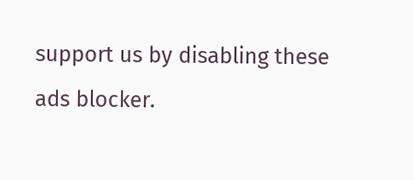support us by disabling these ads blocker.